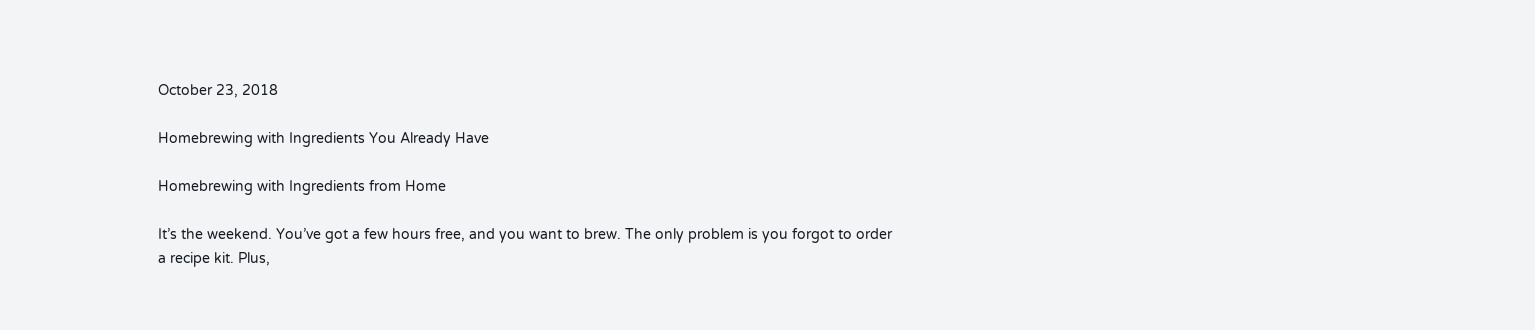October 23, 2018

Homebrewing with Ingredients You Already Have

Homebrewing with Ingredients from Home

It’s the weekend. You’ve got a few hours free, and you want to brew. The only problem is you forgot to order a recipe kit. Plus,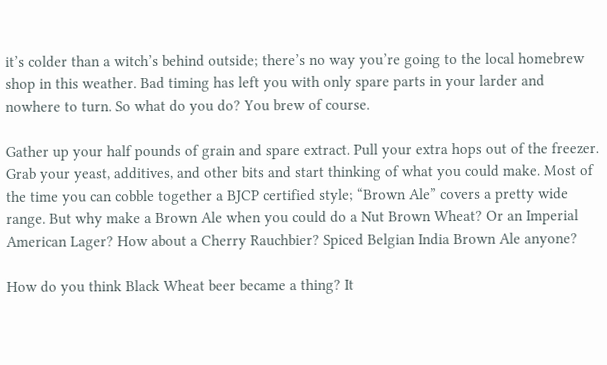it’s colder than a witch’s behind outside; there’s no way you’re going to the local homebrew shop in this weather. Bad timing has left you with only spare parts in your larder and nowhere to turn. So what do you do? You brew of course.

Gather up your half pounds of grain and spare extract. Pull your extra hops out of the freezer. Grab your yeast, additives, and other bits and start thinking of what you could make. Most of the time you can cobble together a BJCP certified style; “Brown Ale” covers a pretty wide range. But why make a Brown Ale when you could do a Nut Brown Wheat? Or an Imperial American Lager? How about a Cherry Rauchbier? Spiced Belgian India Brown Ale anyone?

How do you think Black Wheat beer became a thing? It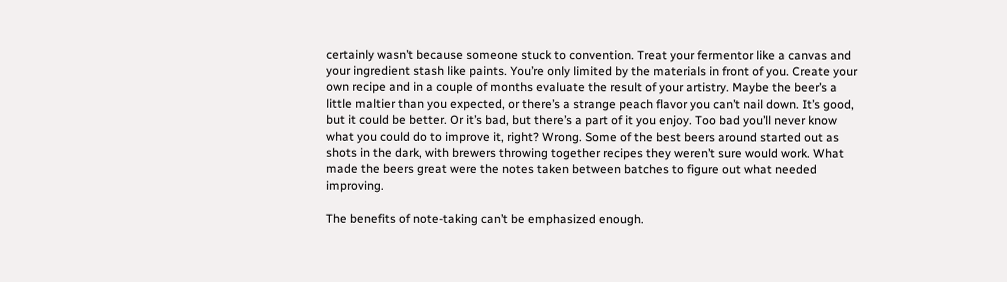certainly wasn’t because someone stuck to convention. Treat your fermentor like a canvas and your ingredient stash like paints. You’re only limited by the materials in front of you. Create your own recipe and in a couple of months evaluate the result of your artistry. Maybe the beer’s a little maltier than you expected, or there’s a strange peach flavor you can’t nail down. It’s good, but it could be better. Or it’s bad, but there’s a part of it you enjoy. Too bad you’ll never know what you could do to improve it, right? Wrong. Some of the best beers around started out as shots in the dark, with brewers throwing together recipes they weren’t sure would work. What made the beers great were the notes taken between batches to figure out what needed improving.

The benefits of note-taking can’t be emphasized enough.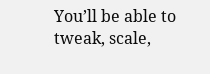You’ll be able to tweak, scale,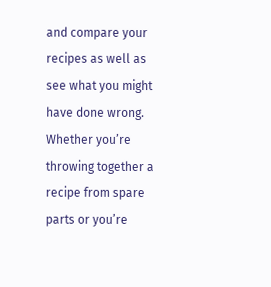and compare your recipes as well as see what you might have done wrong. Whether you’re throwing together a recipe from spare parts or you’re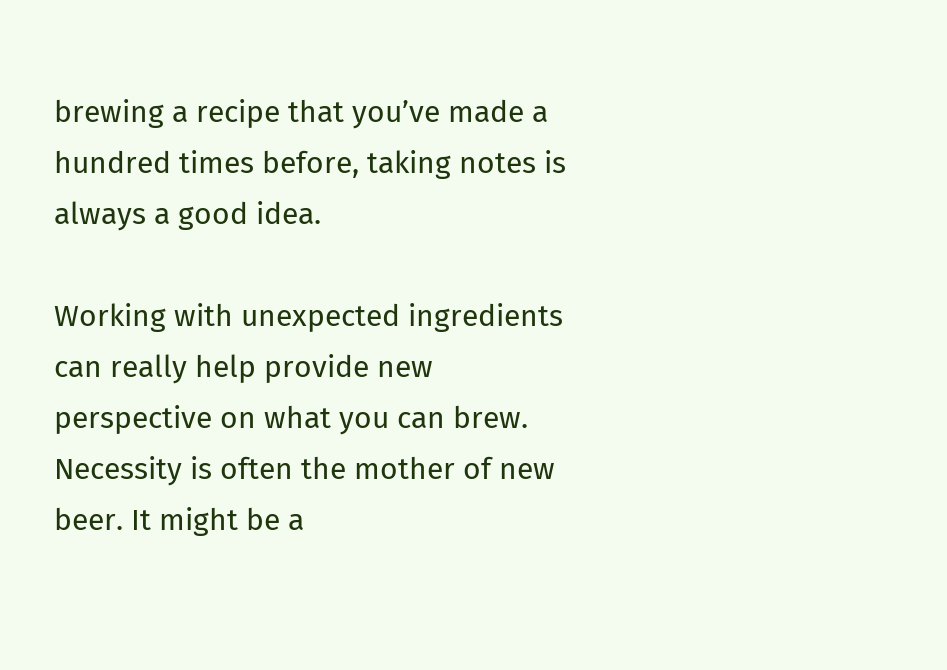brewing a recipe that you’ve made a hundred times before, taking notes is always a good idea.

Working with unexpected ingredients can really help provide new perspective on what you can brew. Necessity is often the mother of new beer. It might be a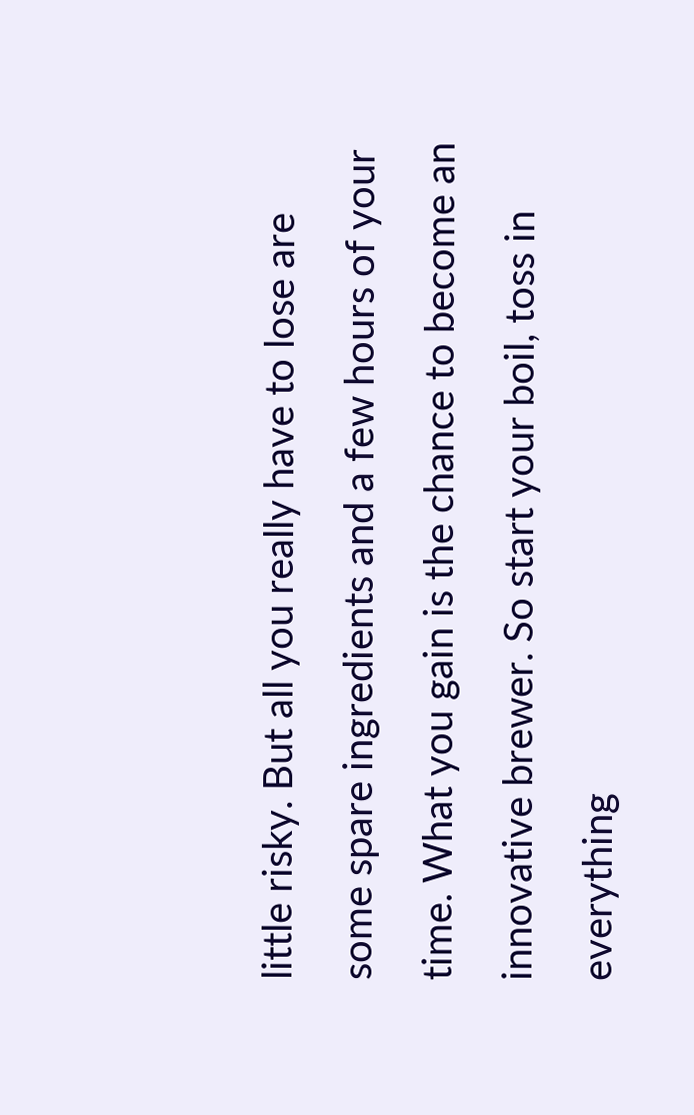little risky. But all you really have to lose are some spare ingredients and a few hours of your time. What you gain is the chance to become an innovative brewer. So start your boil, toss in everything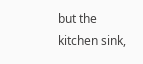but the kitchen sink,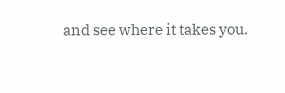and see where it takes you.